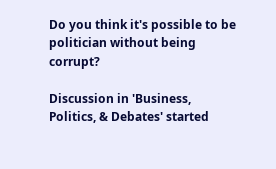Do you think it's possible to be politician without being corrupt?

Discussion in 'Business, Politics, & Debates' started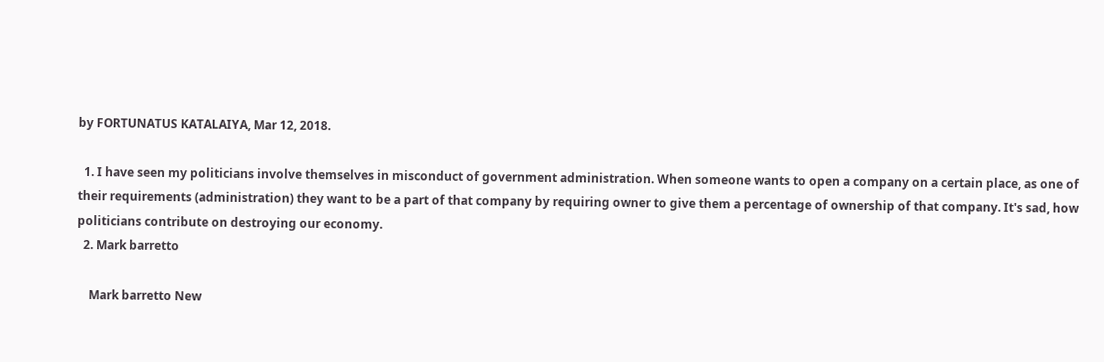by FORTUNATUS KATALAIYA, Mar 12, 2018.

  1. I have seen my politicians involve themselves in misconduct of government administration. When someone wants to open a company on a certain place, as one of their requirements (administration) they want to be a part of that company by requiring owner to give them a percentage of ownership of that company. It's sad, how politicians contribute on destroying our economy.
  2. Mark barretto

    Mark barretto New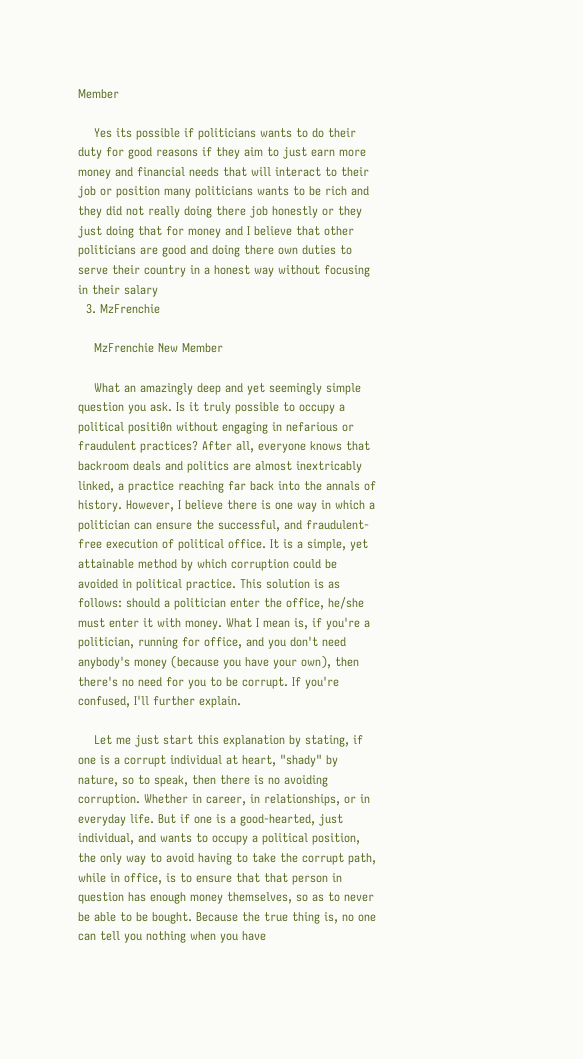Member

    Yes its possible if politicians wants to do their duty for good reasons if they aim to just earn more money and financial needs that will interact to their job or position many politicians wants to be rich and they did not really doing there job honestly or they just doing that for money and I believe that other politicians are good and doing there own duties to serve their country in a honest way without focusing in their salary
  3. MzFrenchie

    MzFrenchie New Member

    What an amazingly deep and yet seemingly simple question you ask. Is it truly possible to occupy a political positi0n without engaging in nefarious or fraudulent practices? After all, everyone knows that backroom deals and politics are almost inextricably linked, a practice reaching far back into the annals of history. However, I believe there is one way in which a politician can ensure the successful, and fraudulent-free execution of political office. It is a simple, yet attainable method by which corruption could be avoided in political practice. This solution is as follows: should a politician enter the office, he/she must enter it with money. What I mean is, if you're a politician, running for office, and you don't need anybody's money (because you have your own), then there's no need for you to be corrupt. If you're confused, I'll further explain.

    Let me just start this explanation by stating, if one is a corrupt individual at heart, "shady" by nature, so to speak, then there is no avoiding corruption. Whether in career, in relationships, or in everyday life. But if one is a good-hearted, just individual, and wants to occupy a political position, the only way to avoid having to take the corrupt path, while in office, is to ensure that that person in question has enough money themselves, so as to never be able to be bought. Because the true thing is, no one can tell you nothing when you have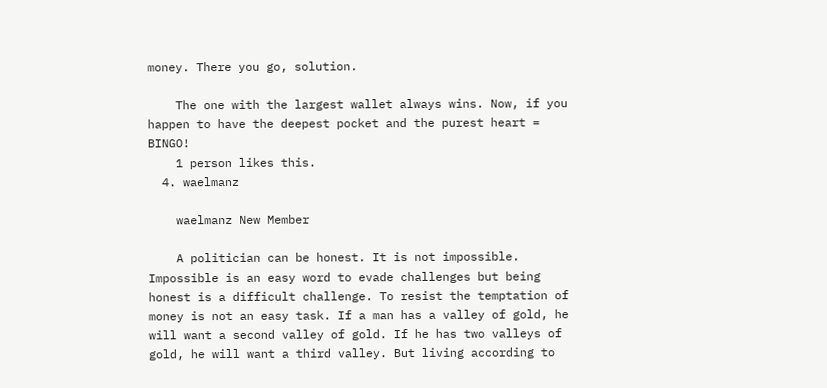money. There you go, solution.

    The one with the largest wallet always wins. Now, if you happen to have the deepest pocket and the purest heart = BINGO!
    1 person likes this.
  4. waelmanz

    waelmanz New Member

    A politician can be honest. It is not impossible. Impossible is an easy word to evade challenges but being honest is a difficult challenge. To resist the temptation of money is not an easy task. If a man has a valley of gold, he will want a second valley of gold. If he has two valleys of gold, he will want a third valley. But living according to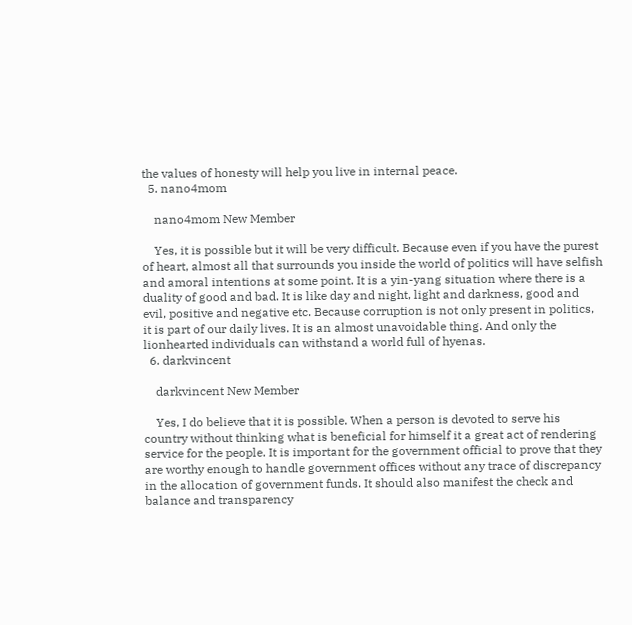the values of honesty will help you live in internal peace.
  5. nano4mom

    nano4mom New Member

    Yes, it is possible but it will be very difficult. Because even if you have the purest of heart, almost all that surrounds you inside the world of politics will have selfish and amoral intentions at some point. It is a yin-yang situation where there is a duality of good and bad. It is like day and night, light and darkness, good and evil, positive and negative etc. Because corruption is not only present in politics, it is part of our daily lives. It is an almost unavoidable thing. And only the lionhearted individuals can withstand a world full of hyenas.
  6. darkvincent

    darkvincent New Member

    Yes, I do believe that it is possible. When a person is devoted to serve his country without thinking what is beneficial for himself it a great act of rendering service for the people. It is important for the government official to prove that they are worthy enough to handle government offices without any trace of discrepancy in the allocation of government funds. It should also manifest the check and balance and transparency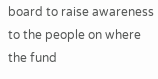board to raise awareness to the people on where the fund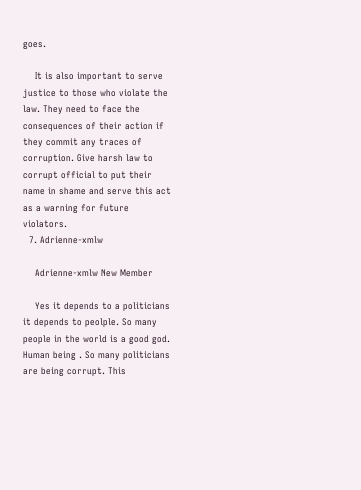goes.

    It is also important to serve justice to those who violate the law. They need to face the consequences of their action if they commit any traces of corruption. Give harsh law to corrupt official to put their name in shame and serve this act as a warning for future violators.
  7. Adrienne-xmlw

    Adrienne-xmlw New Member

    Yes it depends to a politicians it depends to peolple. So many people in the world is a good god. Human being . So many politicians are being corrupt. This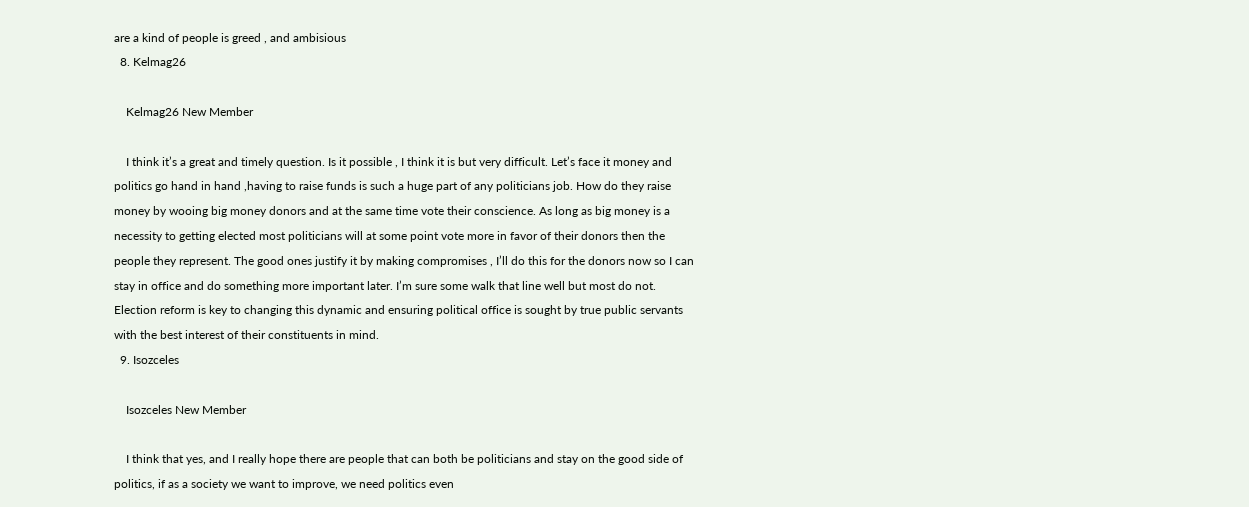are a kind of people is greed , and ambisious
  8. Kelmag26

    Kelmag26 New Member

    I think it’s a great and timely question. Is it possible , I think it is but very difficult. Let’s face it money and politics go hand in hand ,having to raise funds is such a huge part of any politicians job. How do they raise money by wooing big money donors and at the same time vote their conscience. As long as big money is a necessity to getting elected most politicians will at some point vote more in favor of their donors then the people they represent. The good ones justify it by making compromises , I’ll do this for the donors now so I can stay in office and do something more important later. I’m sure some walk that line well but most do not. Election reform is key to changing this dynamic and ensuring political office is sought by true public servants with the best interest of their constituents in mind.
  9. Isozceles

    Isozceles New Member

    I think that yes, and I really hope there are people that can both be politicians and stay on the good side of politics, if as a society we want to improve, we need politics even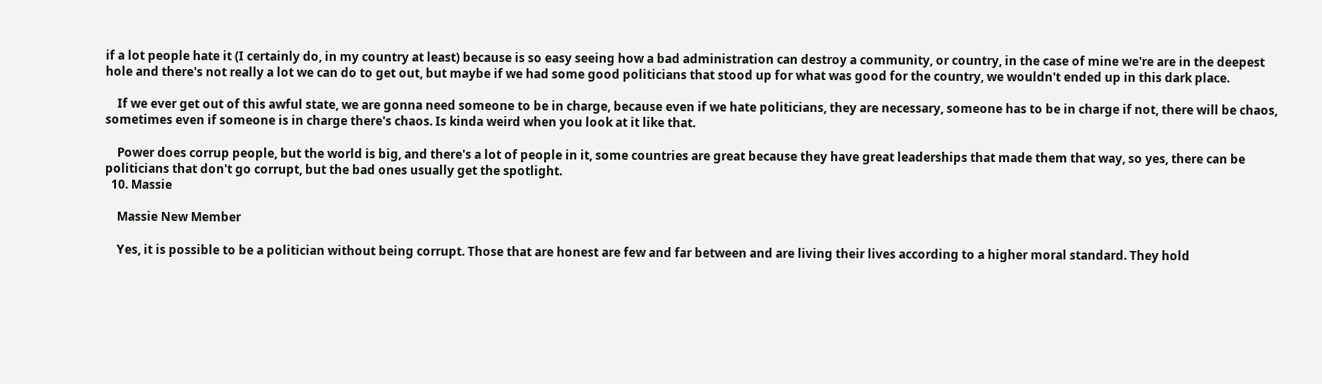if a lot people hate it (I certainly do, in my country at least) because is so easy seeing how a bad administration can destroy a community, or country, in the case of mine we're are in the deepest hole and there's not really a lot we can do to get out, but maybe if we had some good politicians that stood up for what was good for the country, we wouldn't ended up in this dark place.

    If we ever get out of this awful state, we are gonna need someone to be in charge, because even if we hate politicians, they are necessary, someone has to be in charge if not, there will be chaos, sometimes even if someone is in charge there's chaos. Is kinda weird when you look at it like that.

    Power does corrup people, but the world is big, and there's a lot of people in it, some countries are great because they have great leaderships that made them that way, so yes, there can be politicians that don't go corrupt, but the bad ones usually get the spotlight.
  10. Massie

    Massie New Member

    Yes, it is possible to be a politician without being corrupt. Those that are honest are few and far between and are living their lives according to a higher moral standard. They hold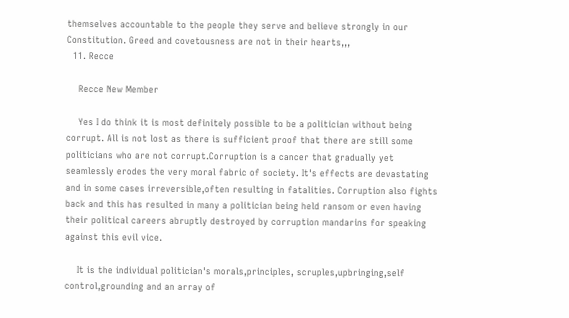themselves accountable to the people they serve and believe strongly in our Constitution. Greed and covetousness are not in their hearts,,,
  11. Recce

    Recce New Member

    Yes I do think it is most definitely possible to be a politician without being corrupt. All is not lost as there is sufficient proof that there are still some politicians who are not corrupt.Corruption is a cancer that gradually yet seamlessly erodes the very moral fabric of society. It's effects are devastating and in some cases irreversible,often resulting in fatalities. Corruption also fights back and this has resulted in many a politician being held ransom or even having their political careers abruptly destroyed by corruption mandarins for speaking against this evil vice.

    It is the individual politician's morals,principles, scruples,upbringing,self control,grounding and an array of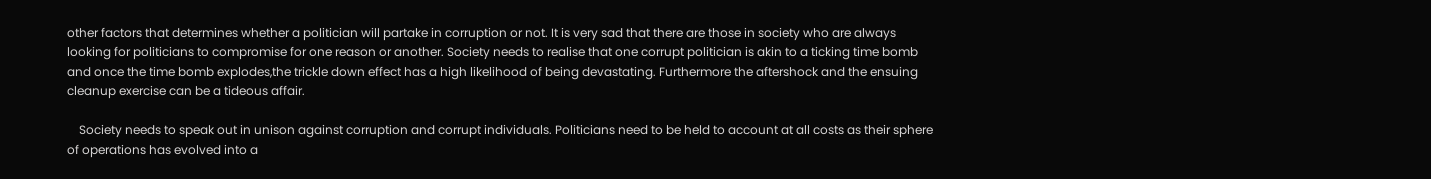other factors that determines whether a politician will partake in corruption or not. It is very sad that there are those in society who are always looking for politicians to compromise for one reason or another. Society needs to realise that one corrupt politician is akin to a ticking time bomb and once the time bomb explodes,the trickle down effect has a high likelihood of being devastating. Furthermore the aftershock and the ensuing cleanup exercise can be a tideous affair.

    Society needs to speak out in unison against corruption and corrupt individuals. Politicians need to be held to account at all costs as their sphere of operations has evolved into a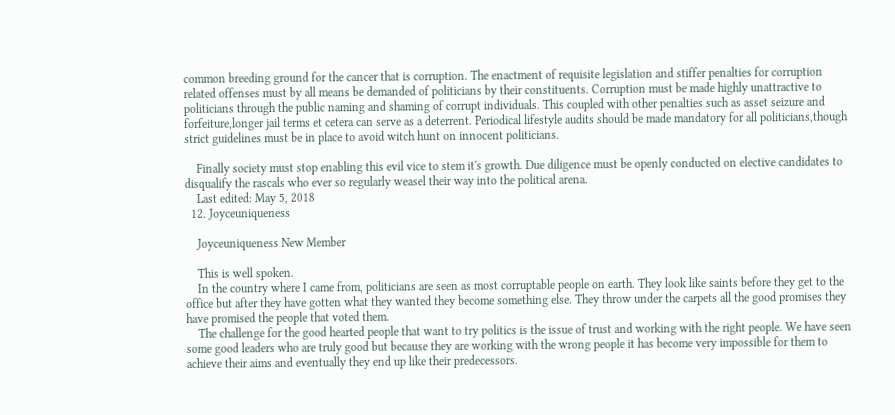common breeding ground for the cancer that is corruption. The enactment of requisite legislation and stiffer penalties for corruption related offenses must by all means be demanded of politicians by their constituents. Corruption must be made highly unattractive to politicians through the public naming and shaming of corrupt individuals. This coupled with other penalties such as asset seizure and forfeiture,longer jail terms et cetera can serve as a deterrent. Periodical lifestyle audits should be made mandatory for all politicians,though strict guidelines must be in place to avoid witch hunt on innocent politicians.

    Finally society must stop enabling this evil vice to stem it's growth. Due diligence must be openly conducted on elective candidates to disqualify the rascals who ever so regularly weasel their way into the political arena.
    Last edited: May 5, 2018
  12. Joyceuniqueness

    Joyceuniqueness New Member

    This is well spoken.
    In the country where I came from, politicians are seen as most corruptable people on earth. They look like saints before they get to the office but after they have gotten what they wanted they become something else. They throw under the carpets all the good promises they have promised the people that voted them.
    The challenge for the good hearted people that want to try politics is the issue of trust and working with the right people. We have seen some good leaders who are truly good but because they are working with the wrong people it has become very impossible for them to achieve their aims and eventually they end up like their predecessors.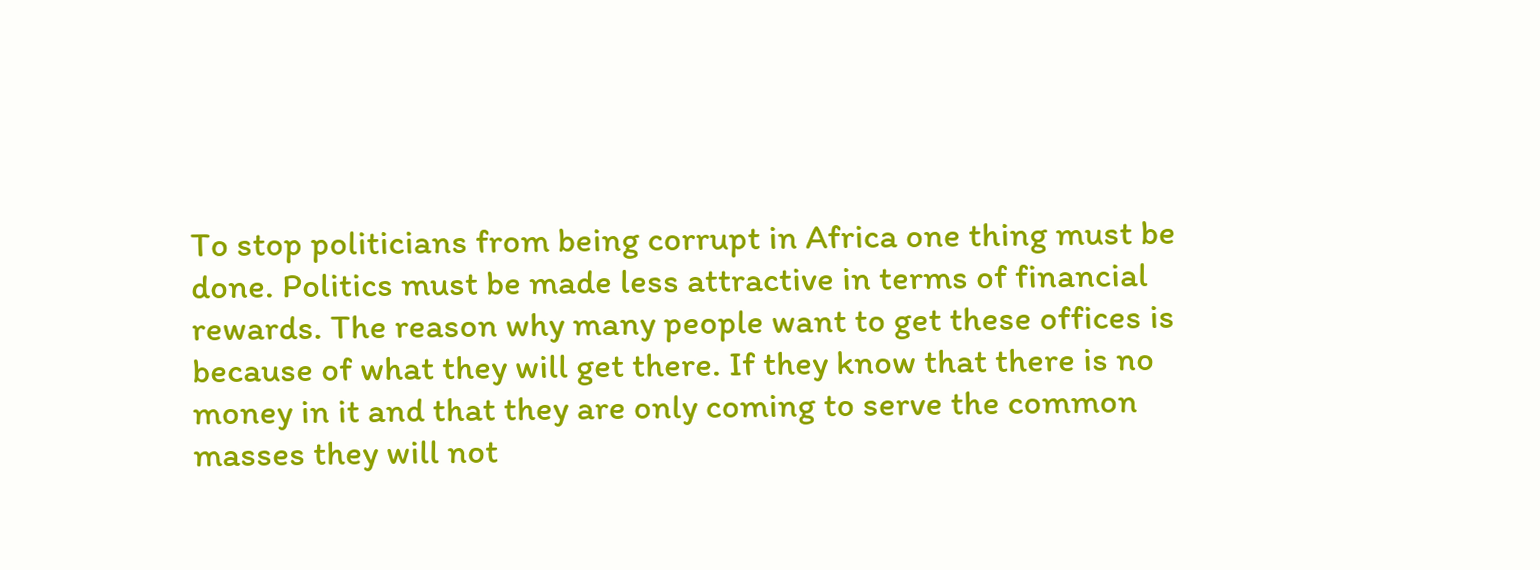To stop politicians from being corrupt in Africa one thing must be done. Politics must be made less attractive in terms of financial rewards. The reason why many people want to get these offices is because of what they will get there. If they know that there is no money in it and that they are only coming to serve the common masses they will not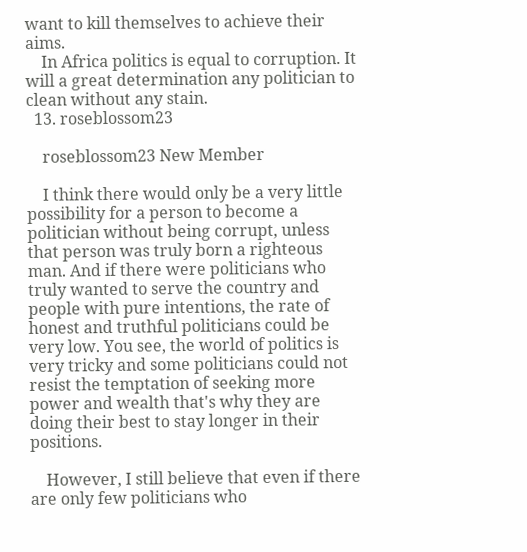want to kill themselves to achieve their aims.
    In Africa politics is equal to corruption. It will a great determination any politician to clean without any stain.
  13. roseblossom23

    roseblossom23 New Member

    I think there would only be a very little possibility for a person to become a politician without being corrupt, unless that person was truly born a righteous man. And if there were politicians who truly wanted to serve the country and people with pure intentions, the rate of honest and truthful politicians could be very low. You see, the world of politics is very tricky and some politicians could not resist the temptation of seeking more power and wealth that's why they are doing their best to stay longer in their positions.

    However, I still believe that even if there are only few politicians who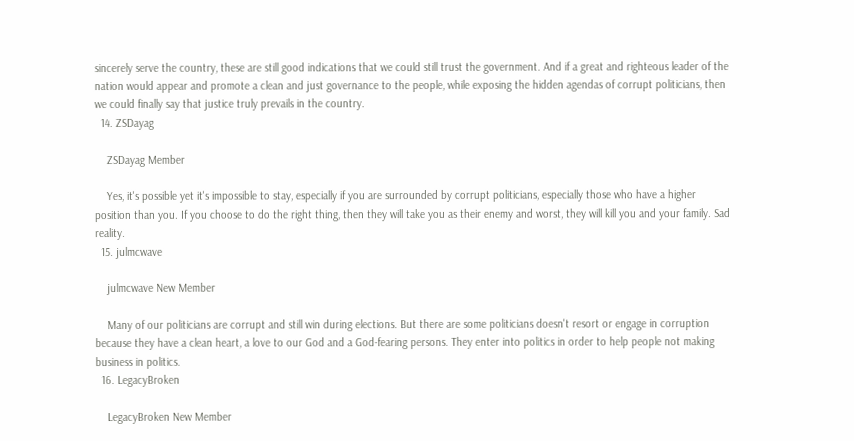sincerely serve the country, these are still good indications that we could still trust the government. And if a great and righteous leader of the nation would appear and promote a clean and just governance to the people, while exposing the hidden agendas of corrupt politicians, then we could finally say that justice truly prevails in the country.
  14. ZSDayag

    ZSDayag Member

    Yes, it's possible yet it's impossible to stay, especially if you are surrounded by corrupt politicians, especially those who have a higher position than you. If you choose to do the right thing, then they will take you as their enemy and worst, they will kill you and your family. Sad reality.
  15. julmcwave

    julmcwave New Member

    Many of our politicians are corrupt and still win during elections. But there are some politicians doesn't resort or engage in corruption because they have a clean heart, a love to our God and a God-fearing persons. They enter into politics in order to help people not making business in politics.
  16. LegacyBroken

    LegacyBroken New Member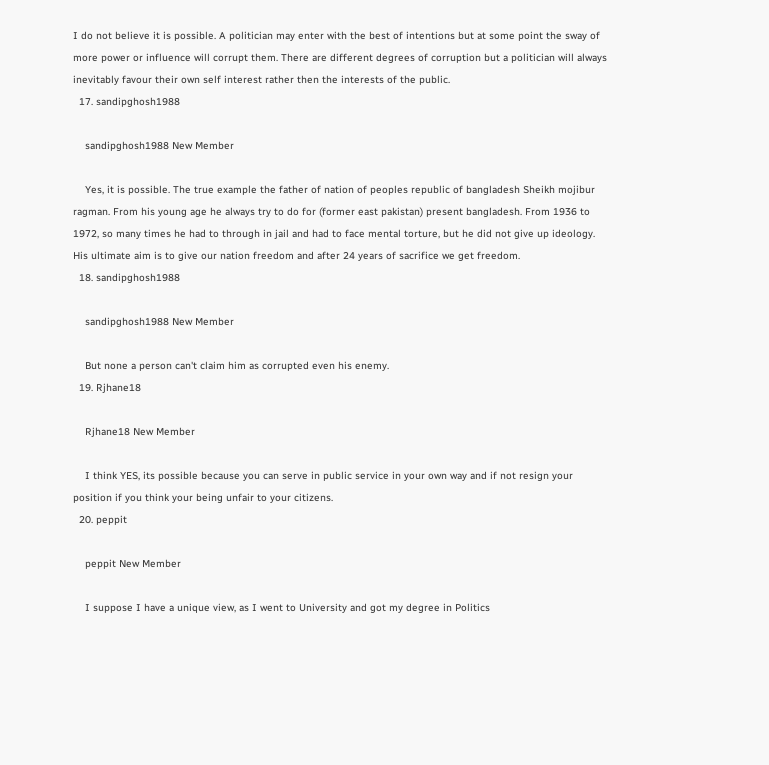I do not believe it is possible. A politician may enter with the best of intentions but at some point the sway of more power or influence will corrupt them. There are different degrees of corruption but a politician will always inevitably favour their own self interest rather then the interests of the public.
  17. sandipghosh1988

    sandipghosh1988 New Member

    Yes, it is possible. The true example the father of nation of peoples republic of bangladesh Sheikh mojibur ragman. From his young age he always try to do for (former east pakistan) present bangladesh. From 1936 to 1972, so many times he had to through in jail and had to face mental torture, but he did not give up ideology. His ultimate aim is to give our nation freedom and after 24 years of sacrifice we get freedom.
  18. sandipghosh1988

    sandipghosh1988 New Member

    But none a person can't claim him as corrupted even his enemy.
  19. Rjhane18

    Rjhane18 New Member

    I think YES, its possible because you can serve in public service in your own way and if not resign your position if you think your being unfair to your citizens.
  20. peppit

    peppit New Member

    I suppose I have a unique view, as I went to University and got my degree in Politics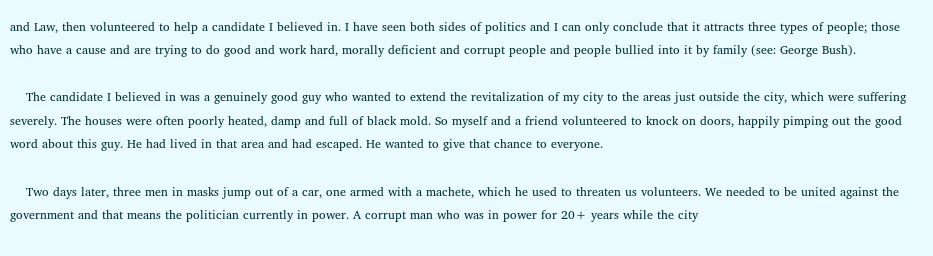and Law, then volunteered to help a candidate I believed in. I have seen both sides of politics and I can only conclude that it attracts three types of people; those who have a cause and are trying to do good and work hard, morally deficient and corrupt people and people bullied into it by family (see: George Bush).

    The candidate I believed in was a genuinely good guy who wanted to extend the revitalization of my city to the areas just outside the city, which were suffering severely. The houses were often poorly heated, damp and full of black mold. So myself and a friend volunteered to knock on doors, happily pimping out the good word about this guy. He had lived in that area and had escaped. He wanted to give that chance to everyone.

    Two days later, three men in masks jump out of a car, one armed with a machete, which he used to threaten us volunteers. We needed to be united against the government and that means the politician currently in power. A corrupt man who was in power for 20+ years while the city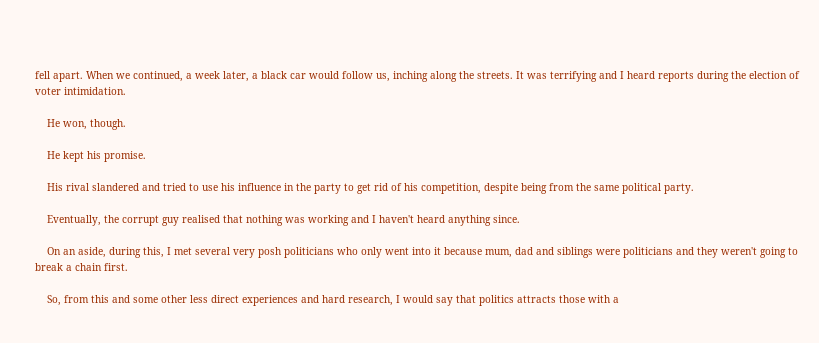fell apart. When we continued, a week later, a black car would follow us, inching along the streets. It was terrifying and I heard reports during the election of voter intimidation.

    He won, though.

    He kept his promise.

    His rival slandered and tried to use his influence in the party to get rid of his competition, despite being from the same political party.

    Eventually, the corrupt guy realised that nothing was working and I haven't heard anything since.

    On an aside, during this, I met several very posh politicians who only went into it because mum, dad and siblings were politicians and they weren't going to break a chain first.

    So, from this and some other less direct experiences and hard research, I would say that politics attracts those with a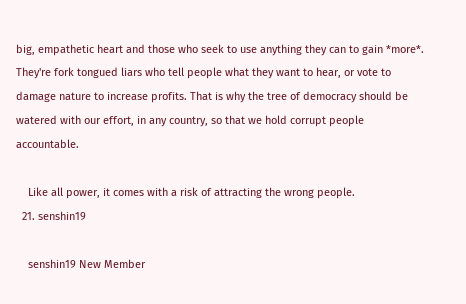big, empathetic heart and those who seek to use anything they can to gain *more*. They're fork tongued liars who tell people what they want to hear, or vote to damage nature to increase profits. That is why the tree of democracy should be watered with our effort, in any country, so that we hold corrupt people accountable.

    Like all power, it comes with a risk of attracting the wrong people.
  21. senshin19

    senshin19 New Member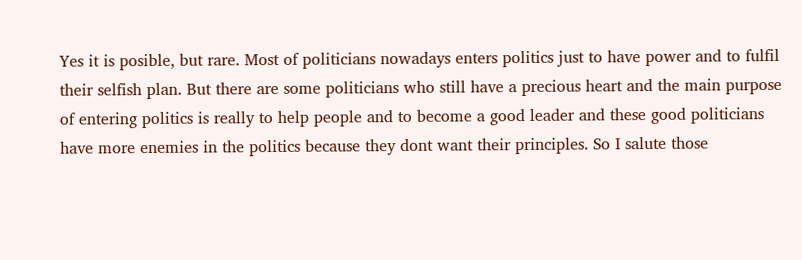Yes it is posible, but rare. Most of politicians nowadays enters politics just to have power and to fulfil their selfish plan. But there are some politicians who still have a precious heart and the main purpose of entering politics is really to help people and to become a good leader and these good politicians have more enemies in the politics because they dont want their principles. So I salute those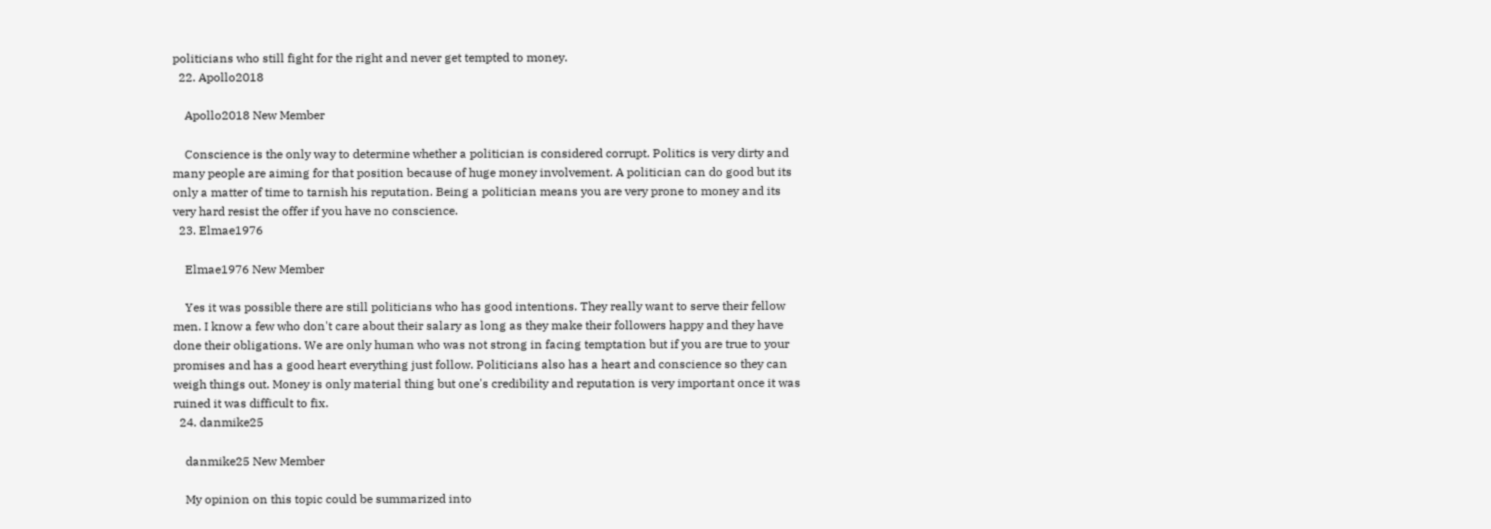politicians who still fight for the right and never get tempted to money.
  22. Apollo2018

    Apollo2018 New Member

    Conscience is the only way to determine whether a politician is considered corrupt. Politics is very dirty and many people are aiming for that position because of huge money involvement. A politician can do good but its only a matter of time to tarnish his reputation. Being a politician means you are very prone to money and its very hard resist the offer if you have no conscience.
  23. Elmae1976

    Elmae1976 New Member

    Yes it was possible there are still politicians who has good intentions. They really want to serve their fellow men. I know a few who don't care about their salary as long as they make their followers happy and they have done their obligations. We are only human who was not strong in facing temptation but if you are true to your promises and has a good heart everything just follow. Politicians also has a heart and conscience so they can weigh things out. Money is only material thing but one's credibility and reputation is very important once it was ruined it was difficult to fix.
  24. danmike25

    danmike25 New Member

    My opinion on this topic could be summarized into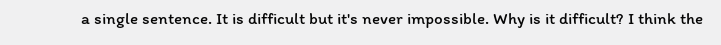a single sentence. It is difficult but it's never impossible. Why is it difficult? I think the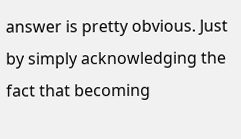answer is pretty obvious. Just by simply acknowledging the fact that becoming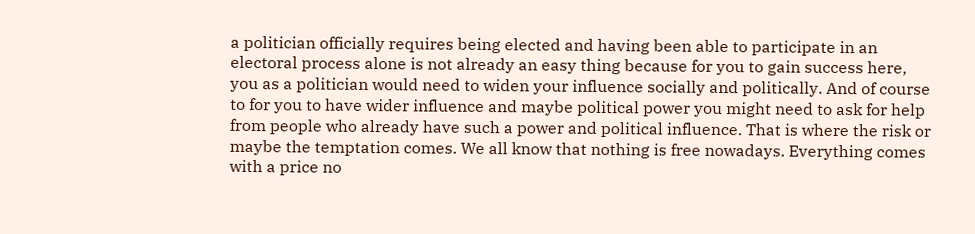a politician officially requires being elected and having been able to participate in an electoral process alone is not already an easy thing because for you to gain success here, you as a politician would need to widen your influence socially and politically. And of course to for you to have wider influence and maybe political power you might need to ask for help from people who already have such a power and political influence. That is where the risk or maybe the temptation comes. We all know that nothing is free nowadays. Everything comes with a price no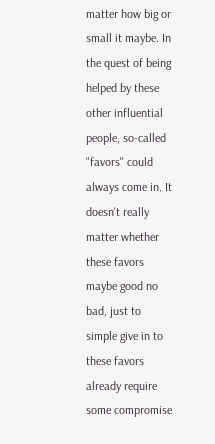matter how big or small it maybe. In the quest of being helped by these other influential people, so-called "favors" could always come in. It doesn't really matter whether these favors maybe good no bad, just to simple give in to these favors already require some compromise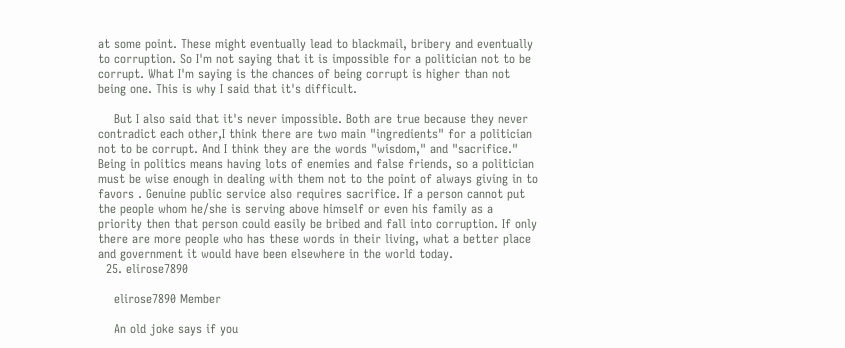at some point. These might eventually lead to blackmail, bribery and eventually to corruption. So I'm not saying that it is impossible for a politician not to be corrupt. What I'm saying is the chances of being corrupt is higher than not being one. This is why I said that it's difficult.

    But I also said that it's never impossible. Both are true because they never contradict each other,I think there are two main "ingredients" for a politician not to be corrupt. And I think they are the words "wisdom," and "sacrifice." Being in politics means having lots of enemies and false friends, so a politician must be wise enough in dealing with them not to the point of always giving in to favors . Genuine public service also requires sacrifice. If a person cannot put the people whom he/she is serving above himself or even his family as a priority then that person could easily be bribed and fall into corruption. If only there are more people who has these words in their living, what a better place and government it would have been elsewhere in the world today.
  25. elirose7890

    elirose7890 Member

    An old joke says if you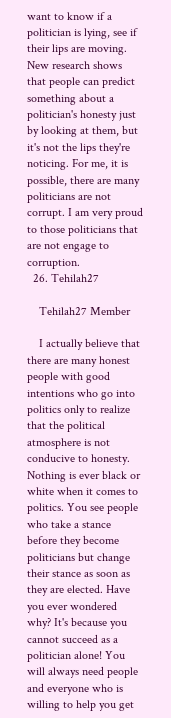want to know if a politician is lying, see if their lips are moving. New research shows that people can predict something about a politician's honesty just by looking at them, but it's not the lips they're noticing. For me, it is possible, there are many politicians are not corrupt. I am very proud to those politicians that are not engage to corruption.
  26. Tehilah27

    Tehilah27 Member

    I actually believe that there are many honest people with good intentions who go into politics only to realize that the political atmosphere is not conducive to honesty. Nothing is ever black or white when it comes to politics. You see people who take a stance before they become politicians but change their stance as soon as they are elected. Have you ever wondered why? It's because you cannot succeed as a politician alone! You will always need people and everyone who is willing to help you get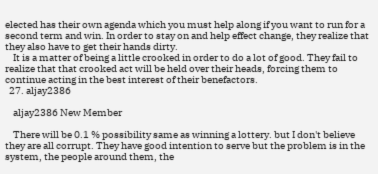elected has their own agenda which you must help along if you want to run for a second term and win. In order to stay on and help effect change, they realize that they also have to get their hands dirty.
    It is a matter of being a little crooked in order to do a lot of good. They fail to realize that that crooked act will be held over their heads, forcing them to continue acting in the best interest of their benefactors.
  27. aljay2386

    aljay2386 New Member

    There will be 0.1 % possibility same as winning a lottery. but I don't believe they are all corrupt. They have good intention to serve but the problem is in the system, the people around them, the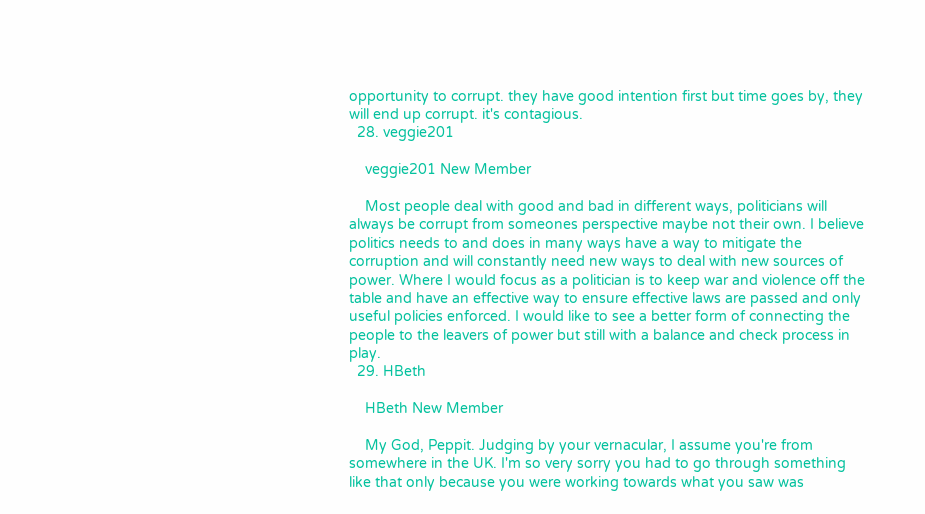opportunity to corrupt. they have good intention first but time goes by, they will end up corrupt. it's contagious.
  28. veggie201

    veggie201 New Member

    Most people deal with good and bad in different ways, politicians will always be corrupt from someones perspective maybe not their own. I believe politics needs to and does in many ways have a way to mitigate the corruption and will constantly need new ways to deal with new sources of power. Where I would focus as a politician is to keep war and violence off the table and have an effective way to ensure effective laws are passed and only useful policies enforced. I would like to see a better form of connecting the people to the leavers of power but still with a balance and check process in play.
  29. HBeth

    HBeth New Member

    My God, Peppit. Judging by your vernacular, I assume you're from somewhere in the UK. I'm so very sorry you had to go through something like that only because you were working towards what you saw was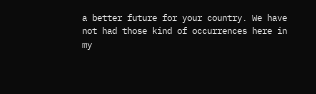a better future for your country. We have not had those kind of occurrences here in my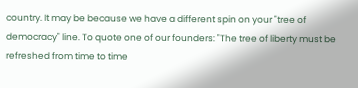country. It may be because we have a different spin on your "tree of democracy" line. To quote one of our founders: "The tree of liberty must be refreshed from time to time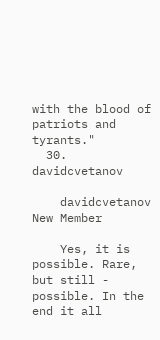with the blood of patriots and tyrants."
  30. davidcvetanov

    davidcvetanov New Member

    Yes, it is possible. Rare, but still - possible. In the end it all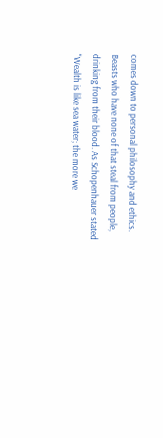comes down to personal philosophy and ethics. Beasts who have none of that steal from people, drinking from their blood. As Schopenhauer stated "Wealth is like sea water; the more we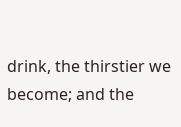drink, the thirstier we become; and the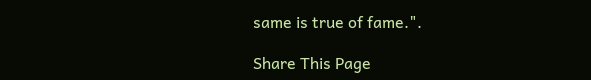same is true of fame.".

Share This Page